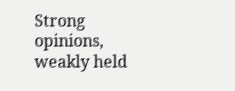Strong opinions, weakly held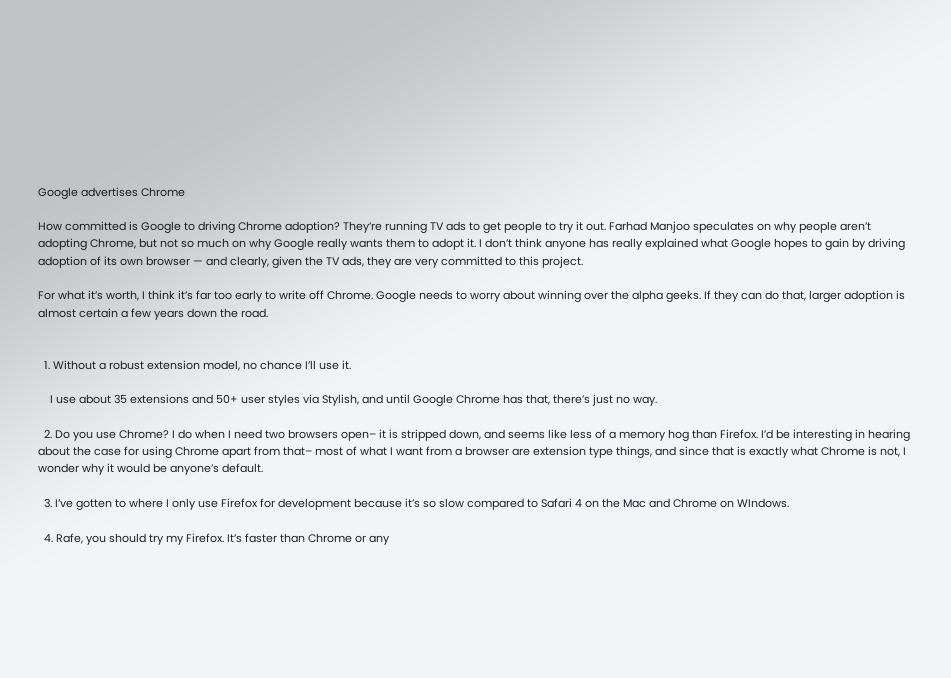Google advertises Chrome

How committed is Google to driving Chrome adoption? They’re running TV ads to get people to try it out. Farhad Manjoo speculates on why people aren’t adopting Chrome, but not so much on why Google really wants them to adopt it. I don’t think anyone has really explained what Google hopes to gain by driving adoption of its own browser — and clearly, given the TV ads, they are very committed to this project.

For what it’s worth, I think it’s far too early to write off Chrome. Google needs to worry about winning over the alpha geeks. If they can do that, larger adoption is almost certain a few years down the road.


  1. Without a robust extension model, no chance I’ll use it.

    I use about 35 extensions and 50+ user styles via Stylish, and until Google Chrome has that, there’s just no way.

  2. Do you use Chrome? I do when I need two browsers open– it is stripped down, and seems like less of a memory hog than Firefox. I’d be interesting in hearing about the case for using Chrome apart from that– most of what I want from a browser are extension type things, and since that is exactly what Chrome is not, I wonder why it would be anyone’s default.

  3. I’ve gotten to where I only use Firefox for development because it’s so slow compared to Safari 4 on the Mac and Chrome on WIndows.

  4. Rafe, you should try my Firefox. It’s faster than Chrome or any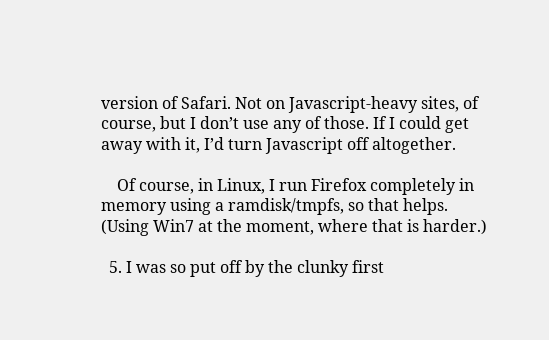version of Safari. Not on Javascript-heavy sites, of course, but I don’t use any of those. If I could get away with it, I’d turn Javascript off altogether.

    Of course, in Linux, I run Firefox completely in memory using a ramdisk/tmpfs, so that helps. (Using Win7 at the moment, where that is harder.)

  5. I was so put off by the clunky first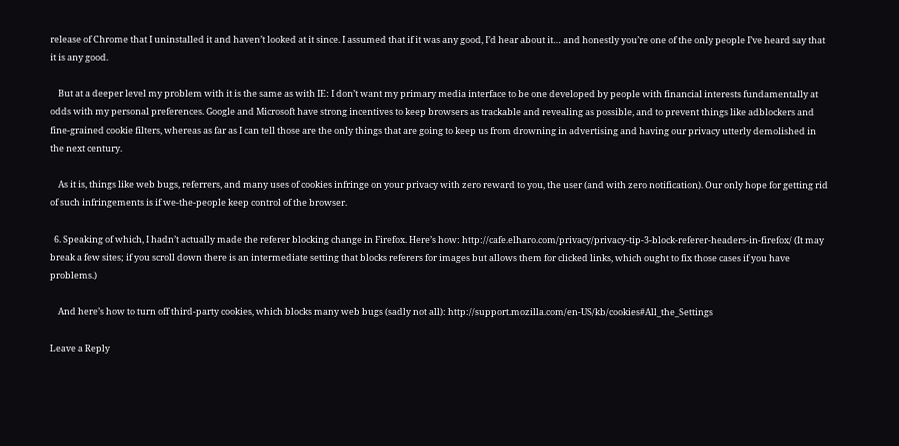release of Chrome that I uninstalled it and haven’t looked at it since. I assumed that if it was any good, I’d hear about it… and honestly you’re one of the only people I’ve heard say that it is any good.

    But at a deeper level my problem with it is the same as with IE: I don’t want my primary media interface to be one developed by people with financial interests fundamentally at odds with my personal preferences. Google and Microsoft have strong incentives to keep browsers as trackable and revealing as possible, and to prevent things like adblockers and fine-grained cookie filters, whereas as far as I can tell those are the only things that are going to keep us from drowning in advertising and having our privacy utterly demolished in the next century.

    As it is, things like web bugs, referrers, and many uses of cookies infringe on your privacy with zero reward to you, the user (and with zero notification). Our only hope for getting rid of such infringements is if we-the-people keep control of the browser.

  6. Speaking of which, I hadn’t actually made the referer blocking change in Firefox. Here’s how: http://cafe.elharo.com/privacy/privacy-tip-3-block-referer-headers-in-firefox/ (It may break a few sites; if you scroll down there is an intermediate setting that blocks referers for images but allows them for clicked links, which ought to fix those cases if you have problems.)

    And here’s how to turn off third-party cookies, which blocks many web bugs (sadly not all): http://support.mozilla.com/en-US/kb/cookies#All_the_Settings

Leave a Reply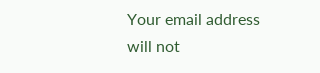Your email address will not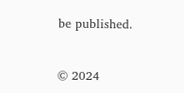be published.


© 2024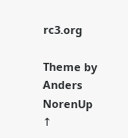rc3.org

Theme by Anders NorenUp ↑